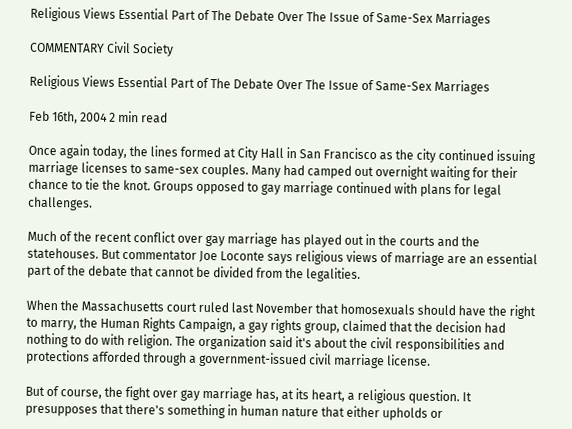Religious Views Essential Part of The Debate Over The Issue of Same-Sex Marriages

COMMENTARY Civil Society

Religious Views Essential Part of The Debate Over The Issue of Same-Sex Marriages

Feb 16th, 2004 2 min read

Once again today, the lines formed at City Hall in San Francisco as the city continued issuing marriage licenses to same-sex couples. Many had camped out overnight waiting for their chance to tie the knot. Groups opposed to gay marriage continued with plans for legal challenges.

Much of the recent conflict over gay marriage has played out in the courts and the statehouses. But commentator Joe Loconte says religious views of marriage are an essential part of the debate that cannot be divided from the legalities.

When the Massachusetts court ruled last November that homosexuals should have the right to marry, the Human Rights Campaign, a gay rights group, claimed that the decision had nothing to do with religion. The organization said it's about the civil responsibilities and protections afforded through a government-issued civil marriage license.

But of course, the fight over gay marriage has, at its heart, a religious question. It presupposes that there's something in human nature that either upholds or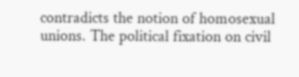contradicts the notion of homosexual unions. The political fixation on civil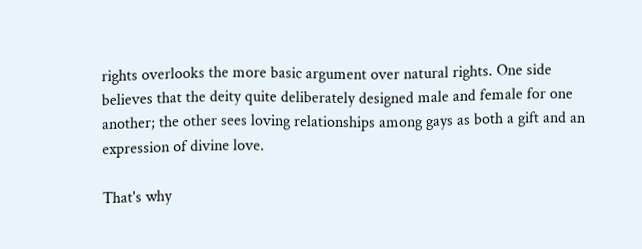rights overlooks the more basic argument over natural rights. One side believes that the deity quite deliberately designed male and female for one another; the other sees loving relationships among gays as both a gift and an expression of divine love.

That's why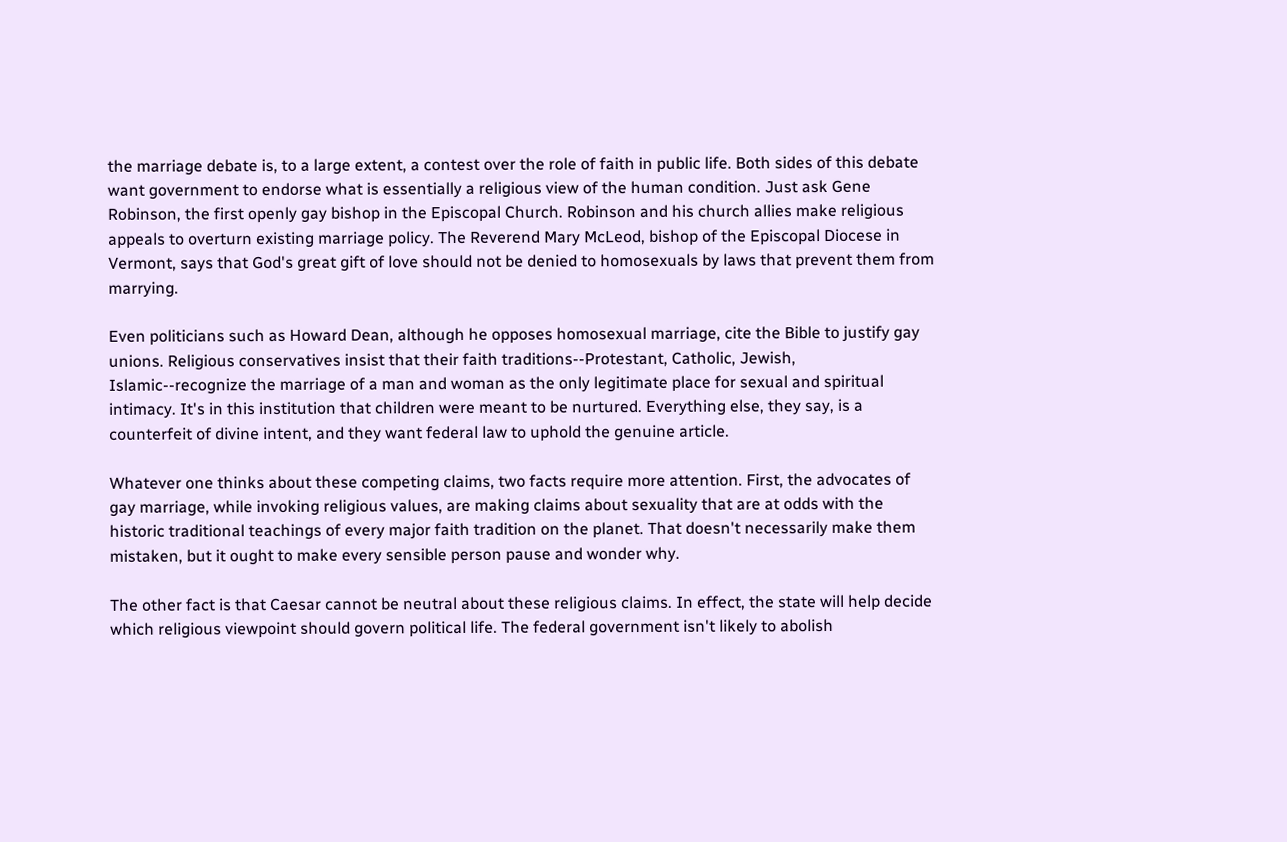the marriage debate is, to a large extent, a contest over the role of faith in public life. Both sides of this debate want government to endorse what is essentially a religious view of the human condition. Just ask Gene Robinson, the first openly gay bishop in the Episcopal Church. Robinson and his church allies make religious appeals to overturn existing marriage policy. The Reverend Mary McLeod, bishop of the Episcopal Diocese in Vermont, says that God's great gift of love should not be denied to homosexuals by laws that prevent them from marrying.

Even politicians such as Howard Dean, although he opposes homosexual marriage, cite the Bible to justify gay unions. Religious conservatives insist that their faith traditions--Protestant, Catholic, Jewish, Islamic--recognize the marriage of a man and woman as the only legitimate place for sexual and spiritual intimacy. It's in this institution that children were meant to be nurtured. Everything else, they say, is a counterfeit of divine intent, and they want federal law to uphold the genuine article.

Whatever one thinks about these competing claims, two facts require more attention. First, the advocates of gay marriage, while invoking religious values, are making claims about sexuality that are at odds with the historic traditional teachings of every major faith tradition on the planet. That doesn't necessarily make them mistaken, but it ought to make every sensible person pause and wonder why.

The other fact is that Caesar cannot be neutral about these religious claims. In effect, the state will help decide which religious viewpoint should govern political life. The federal government isn't likely to abolish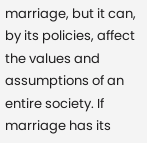marriage, but it can, by its policies, affect the values and assumptions of an entire society. If marriage has its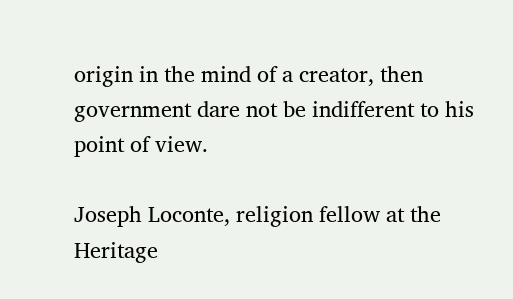origin in the mind of a creator, then government dare not be indifferent to his point of view.

Joseph Loconte, religion fellow at the Heritage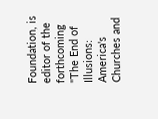Foundation, is editor of the forthcoming "The End of Illusions: America's Churches and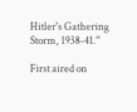Hitler's Gathering Storm, 1938-41.''

First aired on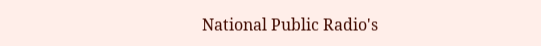National Public Radio's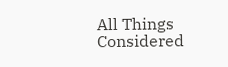All Things Considered